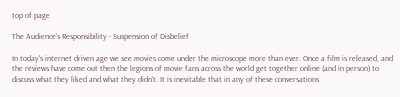top of page

The Audience's Responsibility - Suspension of Disbelief

In today's internet driven age we see movies come under the microscope more than ever. Once a film is released, and the reviews have come out then the legions of movie fans across the world get together online (and in person) to discuss what they liked and what they didn't. It is inevitable that in any of these conversations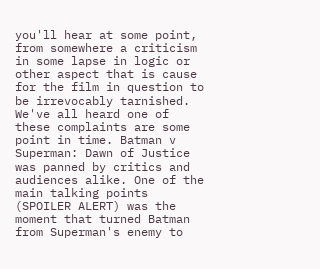you'll hear at some point, from somewhere a criticism in some lapse in logic or other aspect that is cause for the film in question to be irrevocably tarnished. We've all heard one of these complaints are some point in time. Batman v Superman: Dawn of Justice was panned by critics and audiences alike. One of the main talking points (SPOILER ALERT) was the moment that turned Batman from Superman's enemy to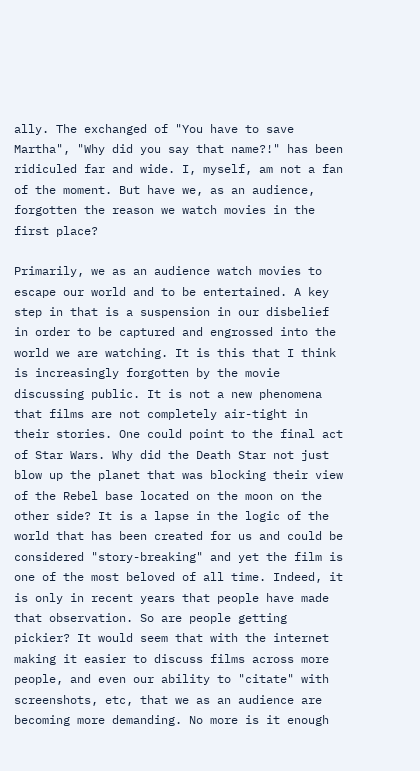ally. The exchanged of "You have to save Martha", "Why did you say that name?!" has been ridiculed far and wide. I, myself, am not a fan of the moment. But have we, as an audience, forgotten the reason we watch movies in the first place?

Primarily, we as an audience watch movies to escape our world and to be entertained. A key step in that is a suspension in our disbelief in order to be captured and engrossed into the world we are watching. It is this that I think is increasingly forgotten by the movie discussing public. It is not a new phenomena that films are not completely air-tight in their stories. One could point to the final act of Star Wars. Why did the Death Star not just blow up the planet that was blocking their view of the Rebel base located on the moon on the other side? It is a lapse in the logic of the world that has been created for us and could be considered "story-breaking" and yet the film is one of the most beloved of all time. Indeed, it is only in recent years that people have made that observation. So are people getting pickier? It would seem that with the internet making it easier to discuss films across more people, and even our ability to "citate" with screenshots, etc, that we as an audience are becoming more demanding. No more is it enough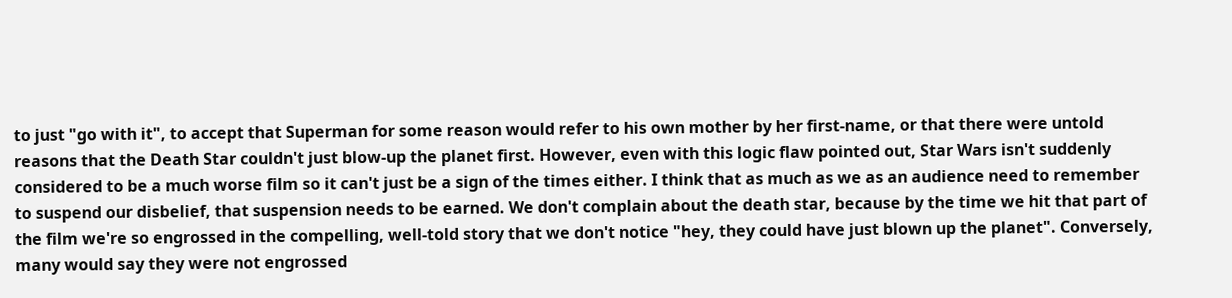to just "go with it", to accept that Superman for some reason would refer to his own mother by her first-name, or that there were untold reasons that the Death Star couldn't just blow-up the planet first. However, even with this logic flaw pointed out, Star Wars isn't suddenly considered to be a much worse film so it can't just be a sign of the times either. I think that as much as we as an audience need to remember to suspend our disbelief, that suspension needs to be earned. We don't complain about the death star, because by the time we hit that part of the film we're so engrossed in the compelling, well-told story that we don't notice "hey, they could have just blown up the planet". Conversely, many would say they were not engrossed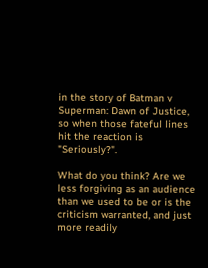in the story of Batman v Superman: Dawn of Justice, so when those fateful lines hit the reaction is "Seriously?".

What do you think? Are we less forgiving as an audience than we used to be or is the criticism warranted, and just more readily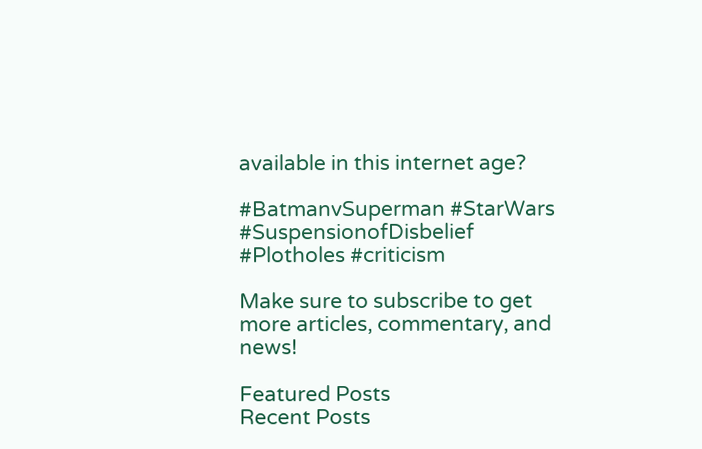available in this internet age?

#BatmanvSuperman #StarWars #SuspensionofDisbelief #Plotholes #criticism

Make sure to subscribe to get more articles, commentary, and news!

Featured Posts
Recent Posts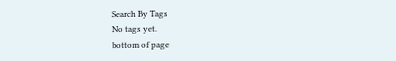Search By Tags
No tags yet.
bottom of page